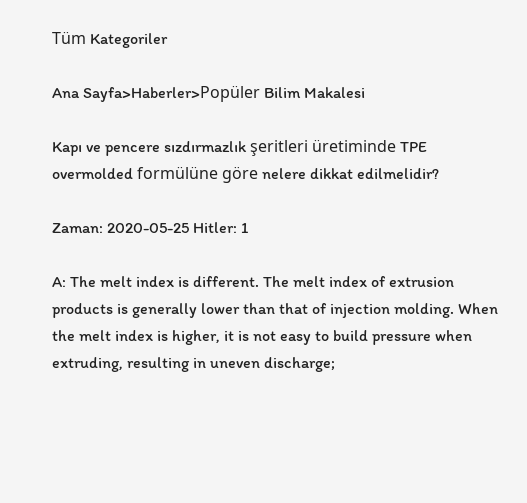Tüm Kategoriler

Ana Sayfa>Haberler>Popüler Bilim Makalesi

Kapı ve pencere sızdırmazlık şeritleri üretiminde TPE overmolded formülüne göre nelere dikkat edilmelidir?

Zaman: 2020-05-25 Hitler: 1

A: The melt index is different. The melt index of extrusion products is generally lower than that of injection molding. When the melt index is higher, it is not easy to build pressure when extruding, resulting in uneven discharge;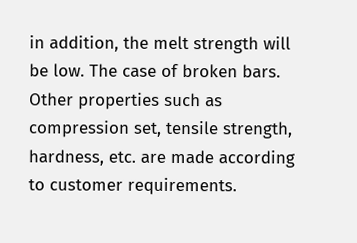in addition, the melt strength will be low. The case of broken bars. Other properties such as compression set, tensile strength, hardness, etc. are made according to customer requirements.